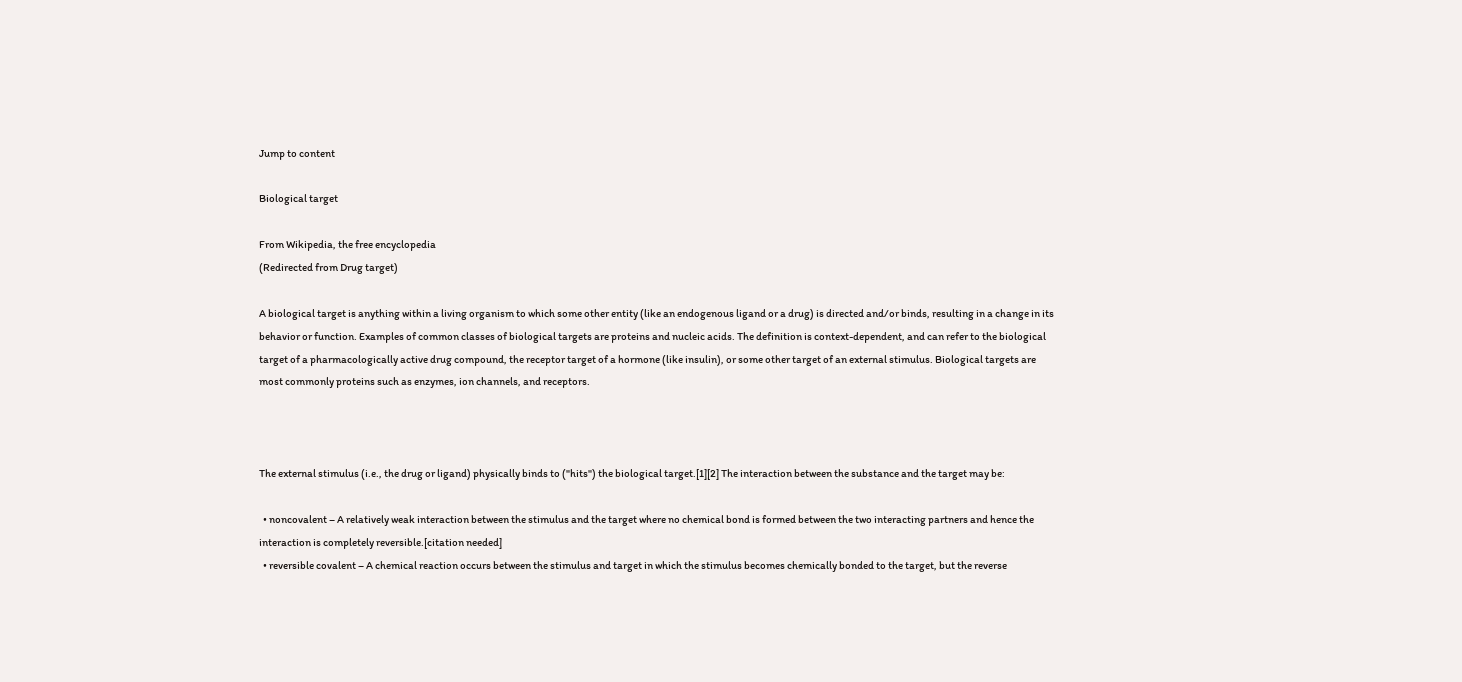Jump to content

Biological target

From Wikipedia, the free encyclopedia
(Redirected from Drug target)

A biological target is anything within a living organism to which some other entity (like an endogenous ligand or a drug) is directed and/or binds, resulting in a change in its behavior or function. Examples of common classes of biological targets are proteins and nucleic acids. The definition is context-dependent, and can refer to the biological target of a pharmacologically active drug compound, the receptor target of a hormone (like insulin), or some other target of an external stimulus. Biological targets are most commonly proteins such as enzymes, ion channels, and receptors.



The external stimulus (i.e., the drug or ligand) physically binds to ("hits") the biological target.[1][2] The interaction between the substance and the target may be:

  • noncovalent – A relatively weak interaction between the stimulus and the target where no chemical bond is formed between the two interacting partners and hence the interaction is completely reversible.[citation needed]
  • reversible covalent – A chemical reaction occurs between the stimulus and target in which the stimulus becomes chemically bonded to the target, but the reverse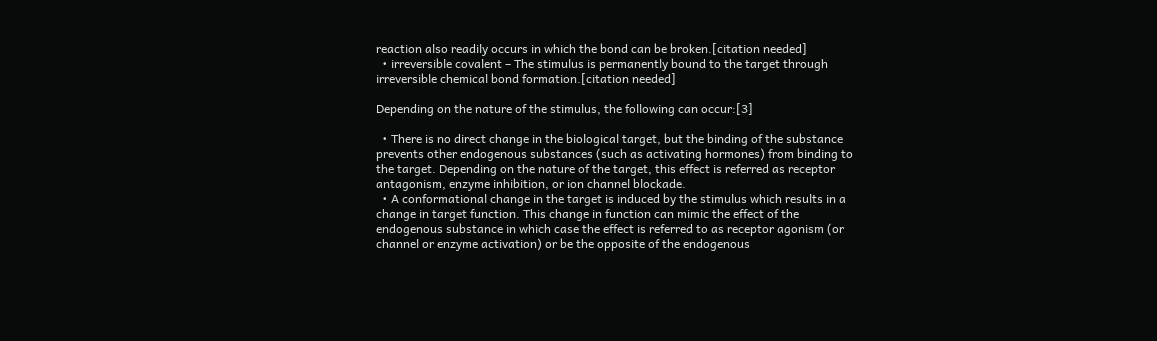reaction also readily occurs in which the bond can be broken.[citation needed]
  • irreversible covalent – The stimulus is permanently bound to the target through irreversible chemical bond formation.[citation needed]

Depending on the nature of the stimulus, the following can occur:[3]

  • There is no direct change in the biological target, but the binding of the substance prevents other endogenous substances (such as activating hormones) from binding to the target. Depending on the nature of the target, this effect is referred as receptor antagonism, enzyme inhibition, or ion channel blockade.
  • A conformational change in the target is induced by the stimulus which results in a change in target function. This change in function can mimic the effect of the endogenous substance in which case the effect is referred to as receptor agonism (or channel or enzyme activation) or be the opposite of the endogenous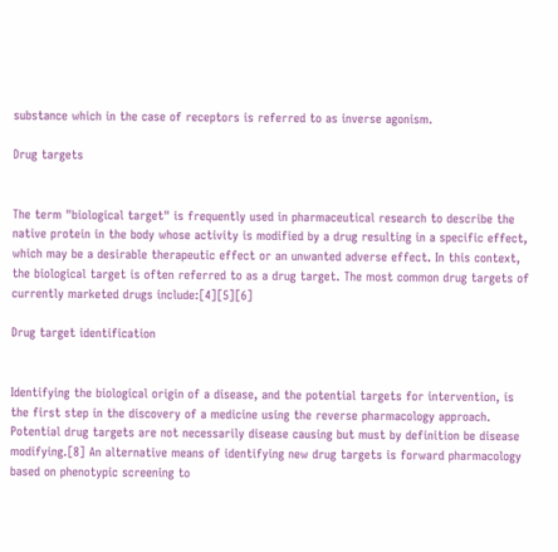substance which in the case of receptors is referred to as inverse agonism.

Drug targets


The term "biological target" is frequently used in pharmaceutical research to describe the native protein in the body whose activity is modified by a drug resulting in a specific effect, which may be a desirable therapeutic effect or an unwanted adverse effect. In this context, the biological target is often referred to as a drug target. The most common drug targets of currently marketed drugs include:[4][5][6]

Drug target identification


Identifying the biological origin of a disease, and the potential targets for intervention, is the first step in the discovery of a medicine using the reverse pharmacology approach. Potential drug targets are not necessarily disease causing but must by definition be disease modifying.[8] An alternative means of identifying new drug targets is forward pharmacology based on phenotypic screening to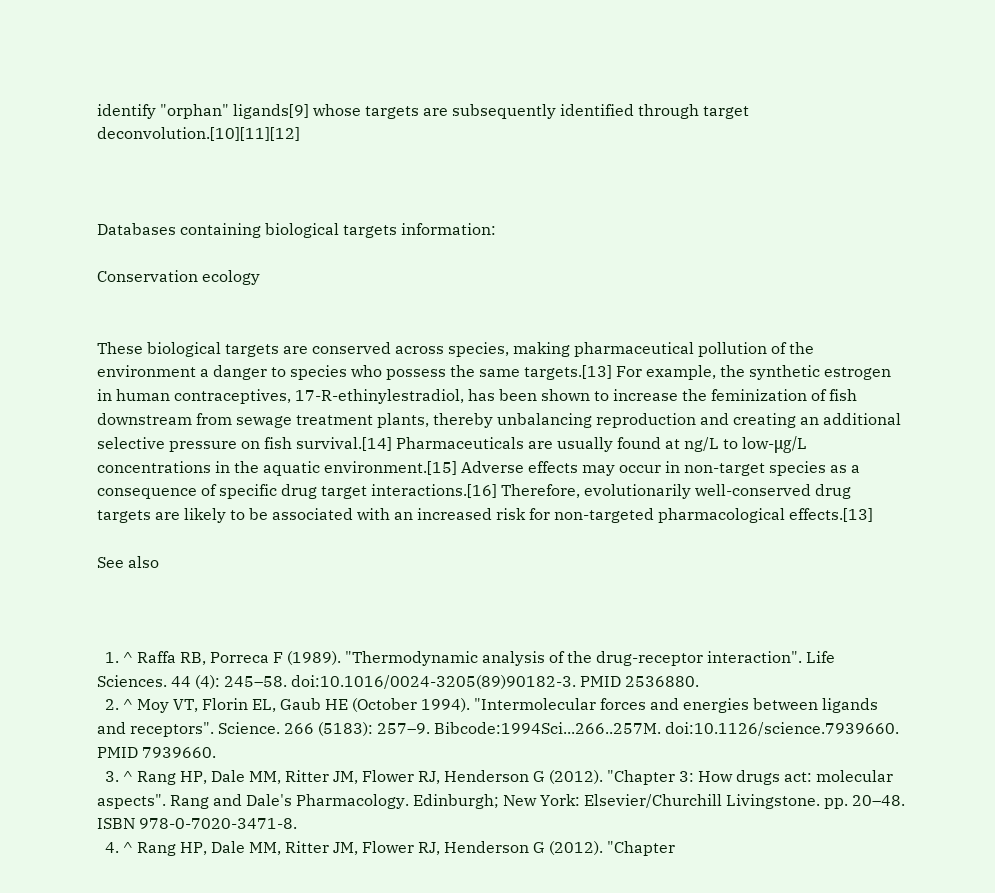identify "orphan" ligands[9] whose targets are subsequently identified through target deconvolution.[10][11][12]



Databases containing biological targets information:

Conservation ecology


These biological targets are conserved across species, making pharmaceutical pollution of the environment a danger to species who possess the same targets.[13] For example, the synthetic estrogen in human contraceptives, 17-R-ethinylestradiol, has been shown to increase the feminization of fish downstream from sewage treatment plants, thereby unbalancing reproduction and creating an additional selective pressure on fish survival.[14] Pharmaceuticals are usually found at ng/L to low-μg/L concentrations in the aquatic environment.[15] Adverse effects may occur in non-target species as a consequence of specific drug target interactions.[16] Therefore, evolutionarily well-conserved drug targets are likely to be associated with an increased risk for non-targeted pharmacological effects.[13]

See also



  1. ^ Raffa RB, Porreca F (1989). "Thermodynamic analysis of the drug-receptor interaction". Life Sciences. 44 (4): 245–58. doi:10.1016/0024-3205(89)90182-3. PMID 2536880.
  2. ^ Moy VT, Florin EL, Gaub HE (October 1994). "Intermolecular forces and energies between ligands and receptors". Science. 266 (5183): 257–9. Bibcode:1994Sci...266..257M. doi:10.1126/science.7939660. PMID 7939660.
  3. ^ Rang HP, Dale MM, Ritter JM, Flower RJ, Henderson G (2012). "Chapter 3: How drugs act: molecular aspects". Rang and Dale's Pharmacology. Edinburgh; New York: Elsevier/Churchill Livingstone. pp. 20–48. ISBN 978-0-7020-3471-8.
  4. ^ Rang HP, Dale MM, Ritter JM, Flower RJ, Henderson G (2012). "Chapter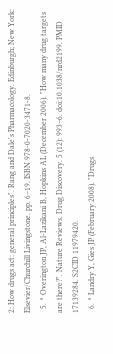2: How drugs act: general principles". Rang and Dale's Pharmacology. Edinburgh; New York: Elsevier/Churchill Livingstone. pp. 6–19. ISBN 978-0-7020-3471-8.
  5. ^ Overington JP, Al-Lazikani B, Hopkins AL (December 2006). "How many drug targets are there?". Nature Reviews. Drug Discovery. 5 (12): 993–6. doi:10.1038/nrd2199. PMID 17139284. S2CID 11979420.
  6. ^ Landry Y, Gies JP (February 2008). "Drugs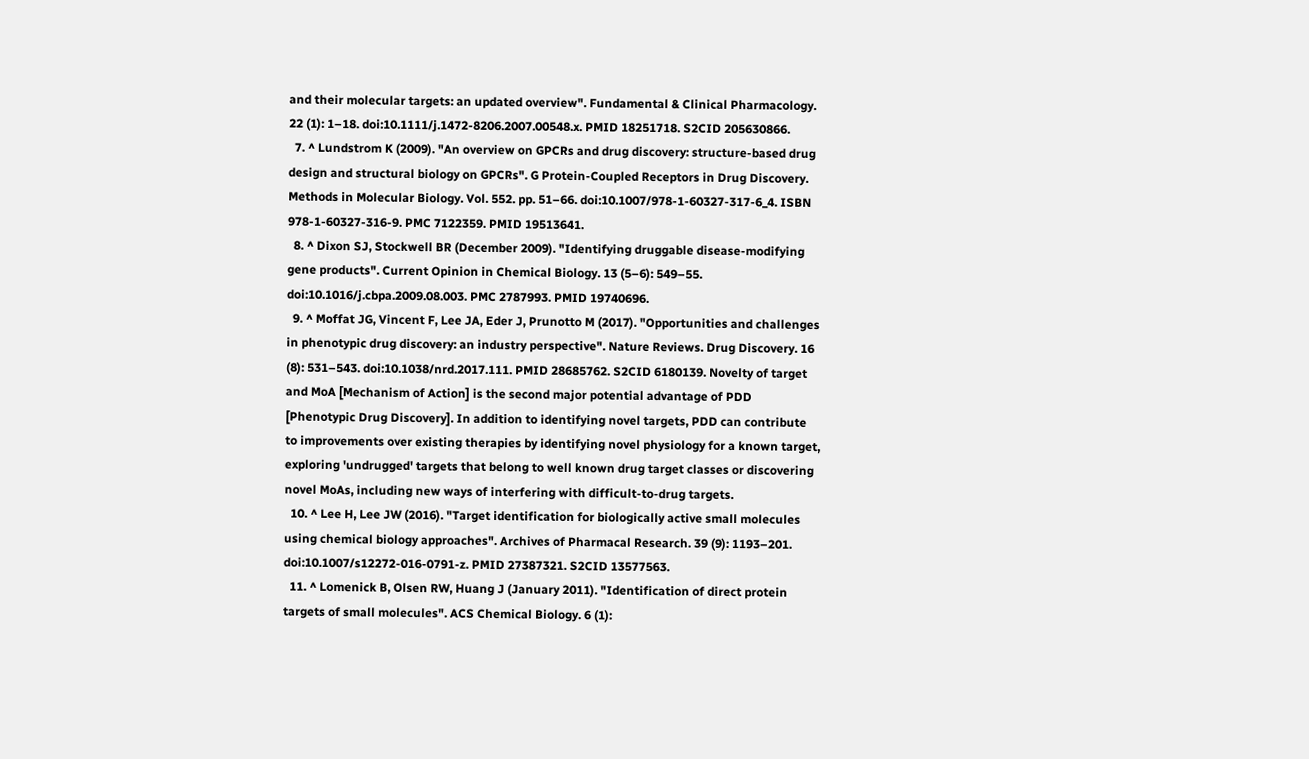and their molecular targets: an updated overview". Fundamental & Clinical Pharmacology. 22 (1): 1–18. doi:10.1111/j.1472-8206.2007.00548.x. PMID 18251718. S2CID 205630866.
  7. ^ Lundstrom K (2009). "An overview on GPCRs and drug discovery: structure-based drug design and structural biology on GPCRs". G Protein-Coupled Receptors in Drug Discovery. Methods in Molecular Biology. Vol. 552. pp. 51–66. doi:10.1007/978-1-60327-317-6_4. ISBN 978-1-60327-316-9. PMC 7122359. PMID 19513641.
  8. ^ Dixon SJ, Stockwell BR (December 2009). "Identifying druggable disease-modifying gene products". Current Opinion in Chemical Biology. 13 (5–6): 549–55. doi:10.1016/j.cbpa.2009.08.003. PMC 2787993. PMID 19740696.
  9. ^ Moffat JG, Vincent F, Lee JA, Eder J, Prunotto M (2017). "Opportunities and challenges in phenotypic drug discovery: an industry perspective". Nature Reviews. Drug Discovery. 16 (8): 531–543. doi:10.1038/nrd.2017.111. PMID 28685762. S2CID 6180139. Novelty of target and MoA [Mechanism of Action] is the second major potential advantage of PDD [Phenotypic Drug Discovery]. In addition to identifying novel targets, PDD can contribute to improvements over existing therapies by identifying novel physiology for a known target, exploring 'undrugged' targets that belong to well known drug target classes or discovering novel MoAs, including new ways of interfering with difficult-to-drug targets.
  10. ^ Lee H, Lee JW (2016). "Target identification for biologically active small molecules using chemical biology approaches". Archives of Pharmacal Research. 39 (9): 1193–201. doi:10.1007/s12272-016-0791-z. PMID 27387321. S2CID 13577563.
  11. ^ Lomenick B, Olsen RW, Huang J (January 2011). "Identification of direct protein targets of small molecules". ACS Chemical Biology. 6 (1):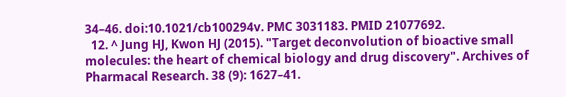34–46. doi:10.1021/cb100294v. PMC 3031183. PMID 21077692.
  12. ^ Jung HJ, Kwon HJ (2015). "Target deconvolution of bioactive small molecules: the heart of chemical biology and drug discovery". Archives of Pharmacal Research. 38 (9): 1627–41.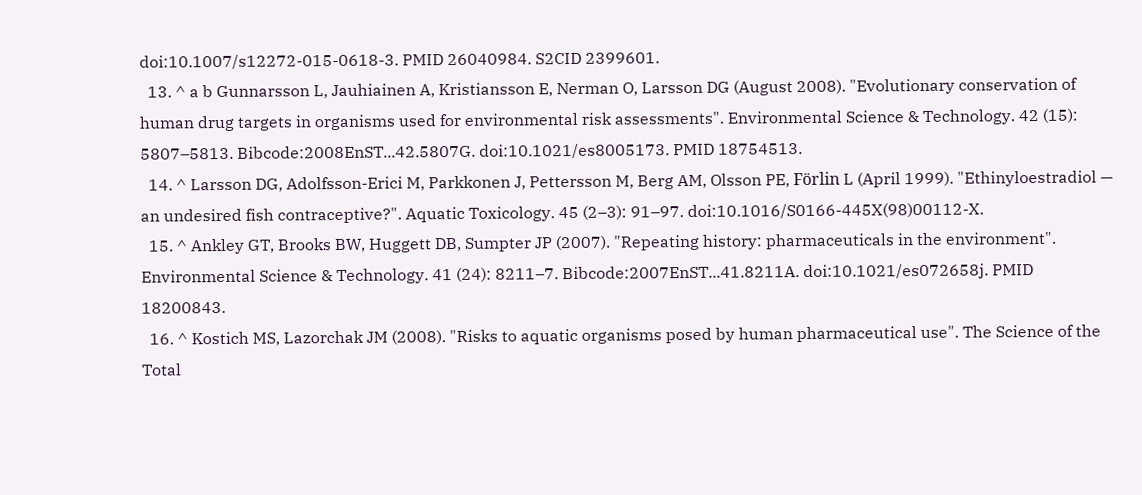doi:10.1007/s12272-015-0618-3. PMID 26040984. S2CID 2399601.
  13. ^ a b Gunnarsson L, Jauhiainen A, Kristiansson E, Nerman O, Larsson DG (August 2008). "Evolutionary conservation of human drug targets in organisms used for environmental risk assessments". Environmental Science & Technology. 42 (15): 5807–5813. Bibcode:2008EnST...42.5807G. doi:10.1021/es8005173. PMID 18754513.
  14. ^ Larsson DG, Adolfsson-Erici M, Parkkonen J, Pettersson M, Berg AM, Olsson PE, Förlin L (April 1999). "Ethinyloestradiol — an undesired fish contraceptive?". Aquatic Toxicology. 45 (2–3): 91–97. doi:10.1016/S0166-445X(98)00112-X.
  15. ^ Ankley GT, Brooks BW, Huggett DB, Sumpter JP (2007). "Repeating history: pharmaceuticals in the environment". Environmental Science & Technology. 41 (24): 8211–7. Bibcode:2007EnST...41.8211A. doi:10.1021/es072658j. PMID 18200843.
  16. ^ Kostich MS, Lazorchak JM (2008). "Risks to aquatic organisms posed by human pharmaceutical use". The Science of the Total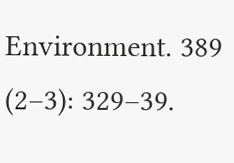Environment. 389 (2–3): 329–39.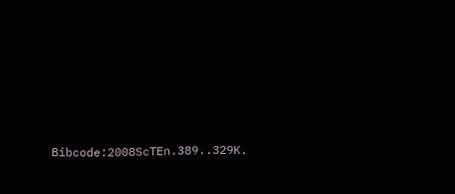Bibcode:2008ScTEn.389..329K.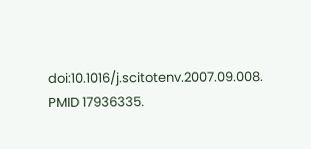doi:10.1016/j.scitotenv.2007.09.008. PMID 17936335.